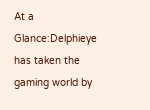At a Glance:Delphieye has taken the gaming world by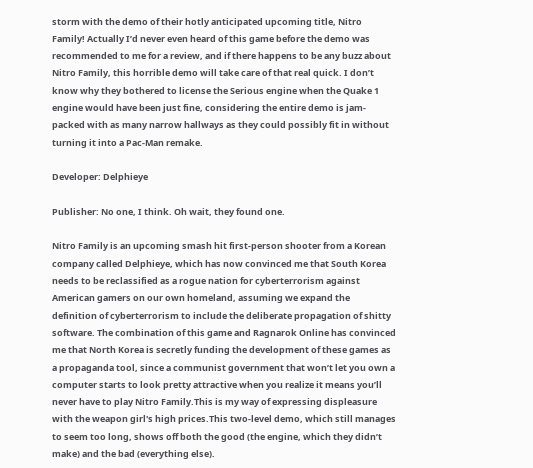storm with the demo of their hotly anticipated upcoming title, Nitro Family! Actually I’d never even heard of this game before the demo was recommended to me for a review, and if there happens to be any buzz about Nitro Family, this horrible demo will take care of that real quick. I don’t know why they bothered to license the Serious engine when the Quake 1 engine would have been just fine, considering the entire demo is jam-packed with as many narrow hallways as they could possibly fit in without turning it into a Pac-Man remake.

Developer: Delphieye

Publisher: No one, I think. Oh wait, they found one.

Nitro Family is an upcoming smash hit first-person shooter from a Korean company called Delphieye, which has now convinced me that South Korea needs to be reclassified as a rogue nation for cyberterrorism against American gamers on our own homeland, assuming we expand the definition of cyberterrorism to include the deliberate propagation of shitty software. The combination of this game and Ragnarok Online has convinced me that North Korea is secretly funding the development of these games as a propaganda tool, since a communist government that won’t let you own a computer starts to look pretty attractive when you realize it means you’ll never have to play Nitro Family.This is my way of expressing displeasure with the weapon girl's high prices.This two-level demo, which still manages to seem too long, shows off both the good (the engine, which they didn’t make) and the bad (everything else).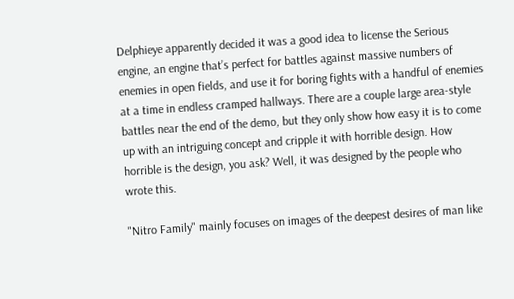Delphieye apparently decided it was a good idea to license the Serious engine, an engine that’s perfect for battles against massive numbers of enemies in open fields, and use it for boring fights with a handful of enemies at a time in endless cramped hallways. There are a couple large area-style battles near the end of the demo, but they only show how easy it is to come up with an intriguing concept and cripple it with horrible design. How horrible is the design, you ask? Well, it was designed by the people who wrote this.

"Nitro Family" mainly focuses on images of the deepest desires of man like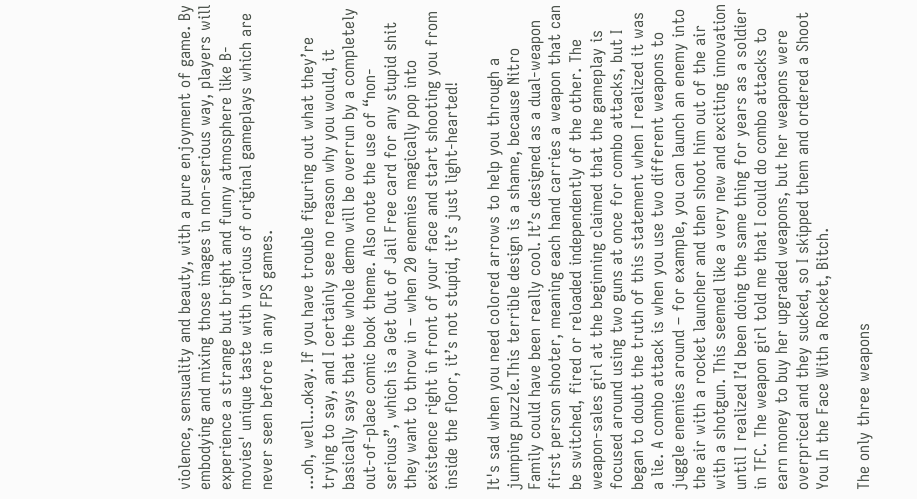violence, sensuality and beauty, with a pure enjoyment of game. By embodying and mixing those images in non-serious way, players will experience a strange but bright and funny atmosphere like B-movies' unique taste with various of original gameplays which are never seen before in any FPS games.

...oh, well...okay. If you have trouble figuring out what they’re trying to say, and I certainly see no reason why you would, it basically says that the whole demo will be overrun by a completely out-of-place comic book theme. Also note the use of “non-serious”, which is a Get Out of Jail Free card for any stupid shit they want to throw in – when 20 enemies magically pop into existence right in front of your face and start shooting you from inside the floor, it’s not stupid, it’s just light-hearted!

It's sad when you need colored arrows to help you through a jumping puzzle.This terrible design is a shame, because Nitro Family could have been really cool. It’s designed as a dual-weapon first person shooter, meaning each hand carries a weapon that can be switched, fired or reloaded independently of the other. The weapon-sales girl at the beginning claimed that the gameplay is focused around using two guns at once for combo attacks, but I began to doubt the truth of this statement when I realized it was a lie. A combo attack is when you use two different weapons to juggle enemies around – for example, you can launch an enemy into the air with a rocket launcher and then shoot him out of the air with a shotgun. This seemed like a very new and exciting innovation until I realized I’d been doing the same thing for years as a soldier in TFC. The weapon girl told me that I could do combo attacks to earn money to buy her upgraded weapons, but her weapons were overpriced and they sucked, so I skipped them and ordered a Shoot You In the Face With a Rocket, Bitch.

The only three weapons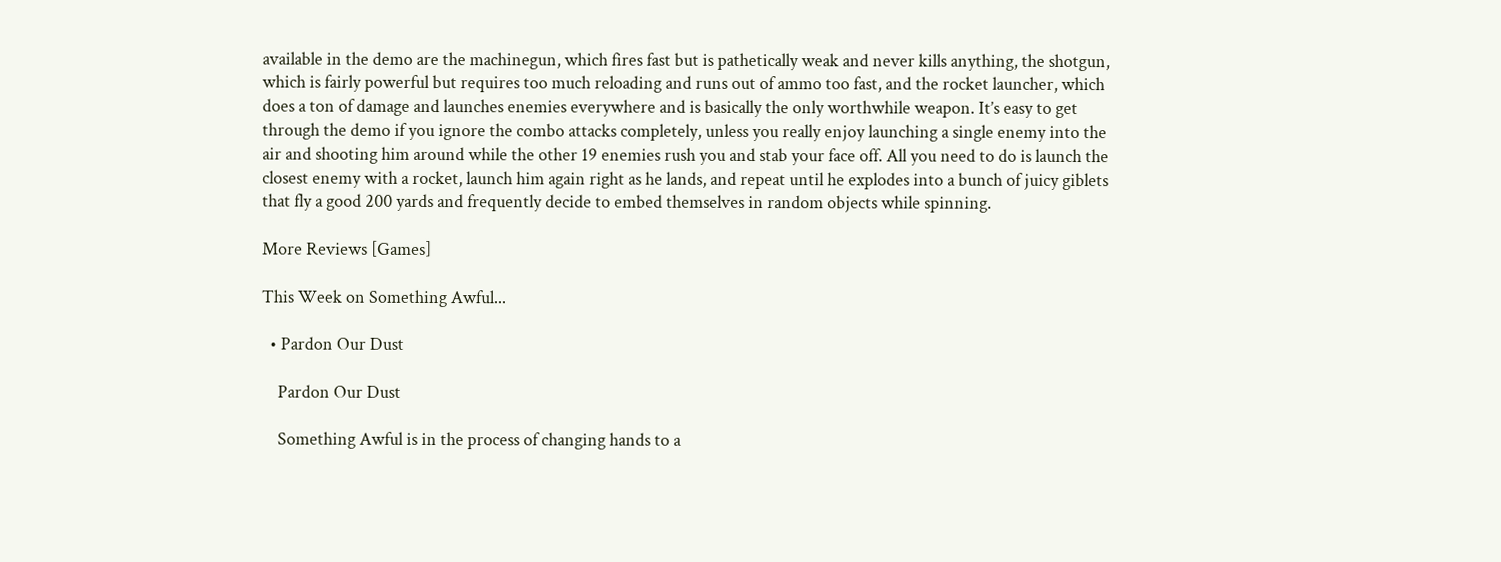available in the demo are the machinegun, which fires fast but is pathetically weak and never kills anything, the shotgun, which is fairly powerful but requires too much reloading and runs out of ammo too fast, and the rocket launcher, which does a ton of damage and launches enemies everywhere and is basically the only worthwhile weapon. It’s easy to get through the demo if you ignore the combo attacks completely, unless you really enjoy launching a single enemy into the air and shooting him around while the other 19 enemies rush you and stab your face off. All you need to do is launch the closest enemy with a rocket, launch him again right as he lands, and repeat until he explodes into a bunch of juicy giblets that fly a good 200 yards and frequently decide to embed themselves in random objects while spinning.

More Reviews [Games]

This Week on Something Awful...

  • Pardon Our Dust

    Pardon Our Dust

    Something Awful is in the process of changing hands to a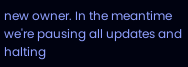new owner. In the meantime we're pausing all updates and halting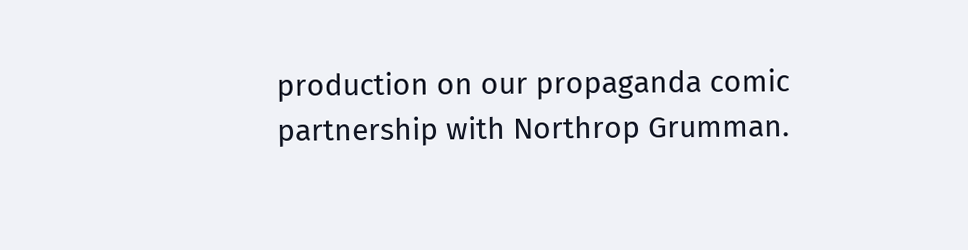production on our propaganda comic partnership with Northrop Grumman.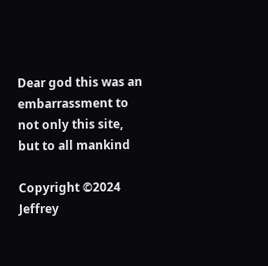Dear god this was an embarrassment to not only this site, but to all mankind

Copyright ©2024 Jeffrey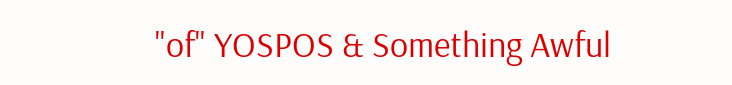"of" YOSPOS & Something Awful